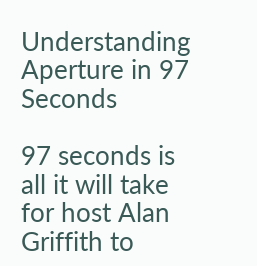Understanding Aperture in 97 Seconds

97 seconds is all it will take for host Alan Griffith to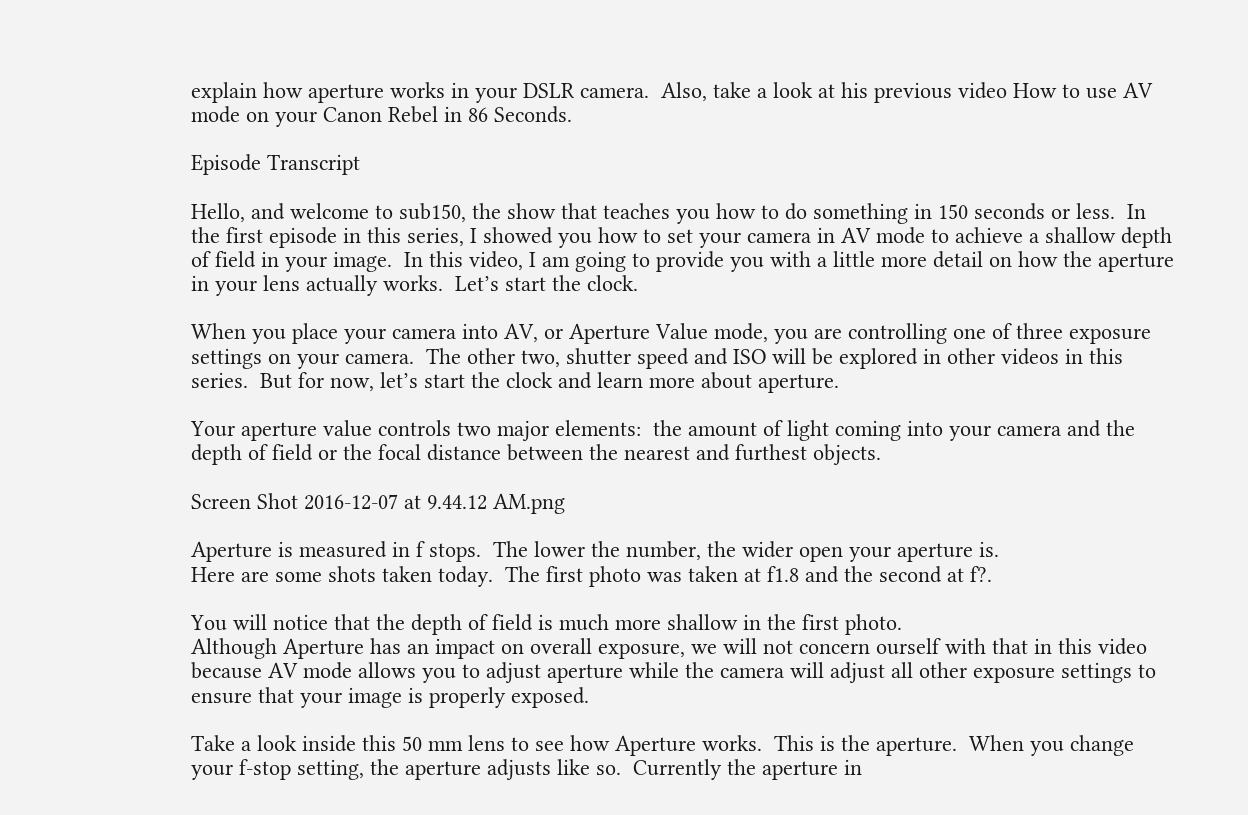explain how aperture works in your DSLR camera.  Also, take a look at his previous video How to use AV mode on your Canon Rebel in 86 Seconds.

Episode Transcript

Hello, and welcome to sub150, the show that teaches you how to do something in 150 seconds or less.  In the first episode in this series, I showed you how to set your camera in AV mode to achieve a shallow depth of field in your image.  In this video, I am going to provide you with a little more detail on how the aperture in your lens actually works.  Let’s start the clock.

When you place your camera into AV, or Aperture Value mode, you are controlling one of three exposure settings on your camera.  The other two, shutter speed and ISO will be explored in other videos in this series.  But for now, let’s start the clock and learn more about aperture.

Your aperture value controls two major elements:  the amount of light coming into your camera and the depth of field or the focal distance between the nearest and furthest objects.

Screen Shot 2016-12-07 at 9.44.12 AM.png

Aperture is measured in f stops.  The lower the number, the wider open your aperture is.
Here are some shots taken today.  The first photo was taken at f1.8 and the second at f?.

You will notice that the depth of field is much more shallow in the first photo.
Although Aperture has an impact on overall exposure, we will not concern ourself with that in this video because AV mode allows you to adjust aperture while the camera will adjust all other exposure settings to ensure that your image is properly exposed.

Take a look inside this 50 mm lens to see how Aperture works.  This is the aperture.  When you change your f-stop setting, the aperture adjusts like so.  Currently the aperture in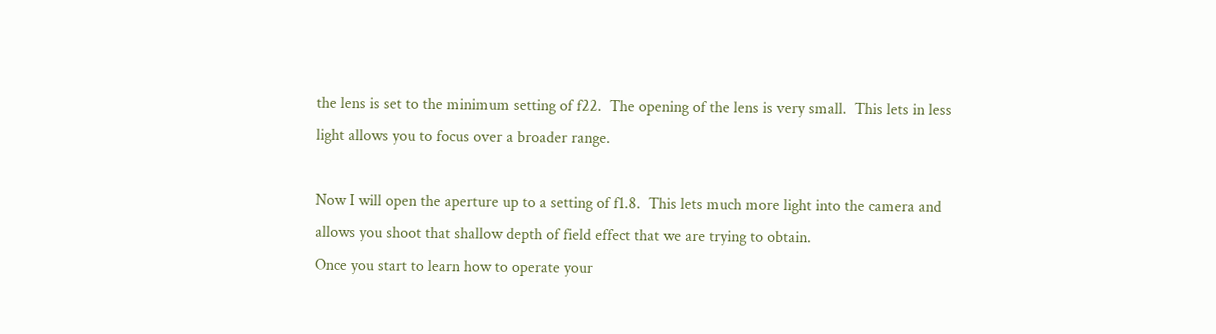the lens is set to the minimum setting of f22.  The opening of the lens is very small.  This lets in less light allows you to focus over a broader range.

Now I will open the aperture up to a setting of f1.8.  This lets much more light into the camera and allows you shoot that shallow depth of field effect that we are trying to obtain.
Once you start to learn how to operate your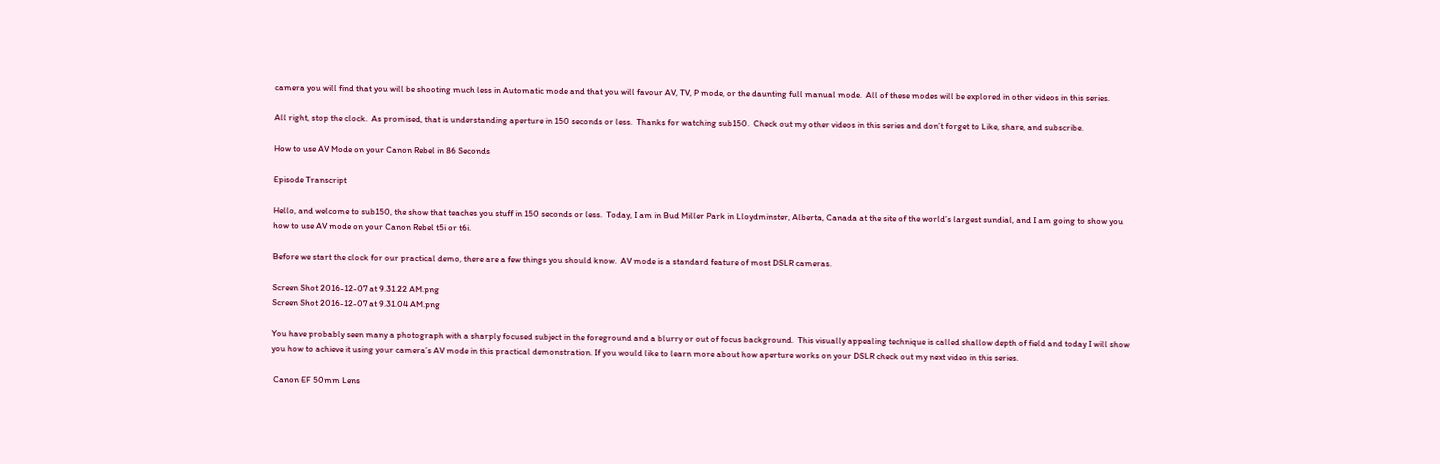camera you will find that you will be shooting much less in Automatic mode and that you will favour AV, TV, P mode, or the daunting full manual mode.  All of these modes will be explored in other videos in this series.

All right, stop the clock.  As promised, that is understanding aperture in 150 seconds or less.  Thanks for watching sub150.  Check out my other videos in this series and don’t forget to Like, share, and subscribe.

How to use AV Mode on your Canon Rebel in 86 Seconds

Episode Transcript

Hello, and welcome to sub150, the show that teaches you stuff in 150 seconds or less.  Today, I am in Bud Miller Park in Lloydminster, Alberta, Canada at the site of the world’s largest sundial, and I am going to show you how to use AV mode on your Canon Rebel t5i or t6i.

Before we start the clock for our practical demo, there are a few things you should know.  AV mode is a standard feature of most DSLR cameras.

Screen Shot 2016-12-07 at 9.31.22 AM.png
Screen Shot 2016-12-07 at 9.31.04 AM.png

You have probably seen many a photograph with a sharply focused subject in the foreground and a blurry or out of focus background.  This visually appealing technique is called shallow depth of field and today I will show you how to achieve it using your camera’s AV mode in this practical demonstration. If you would like to learn more about how aperture works on your DSLR check out my next video in this series.

 Canon EF 50mm Lens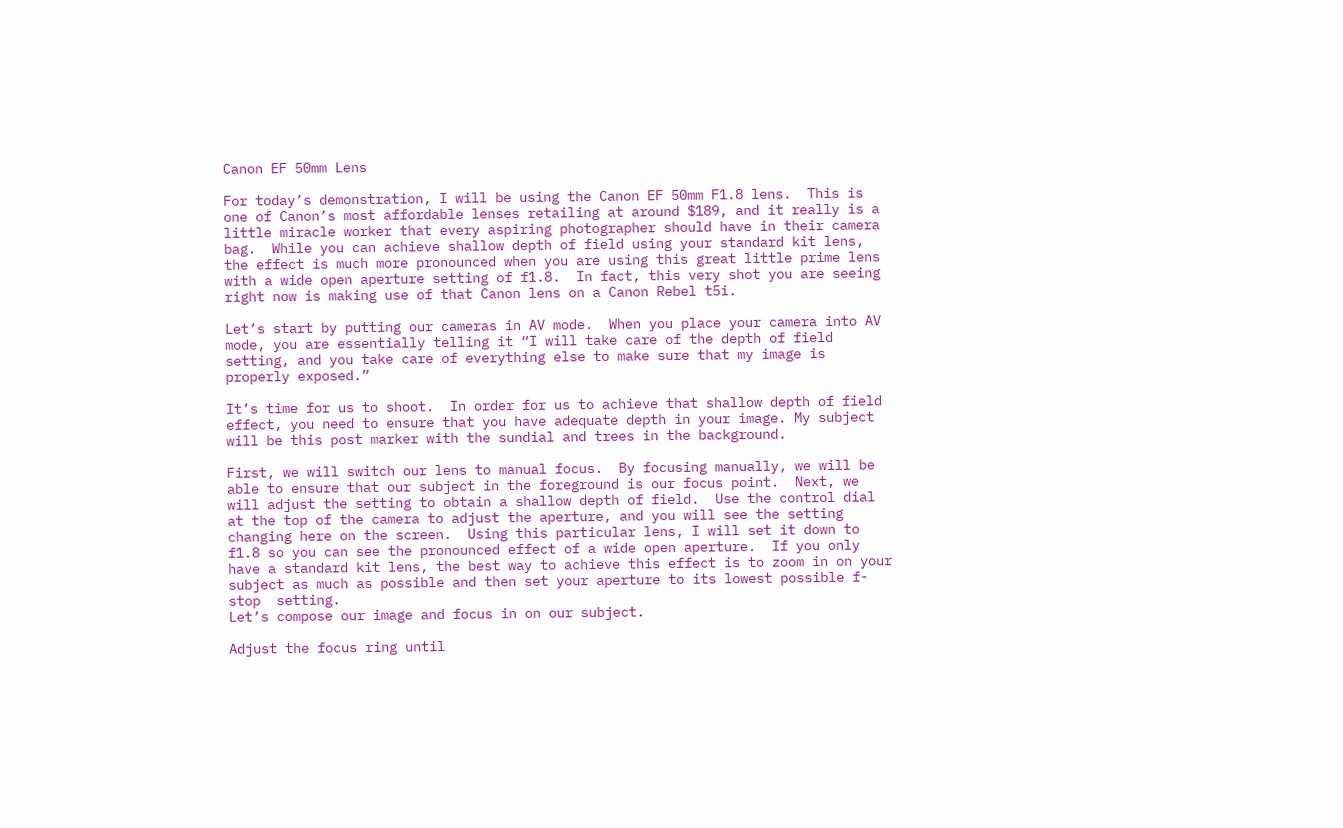Canon EF 50mm Lens

For today’s demonstration, I will be using the Canon EF 50mm F1.8 lens.  This is one of Canon’s most affordable lenses retailing at around $189, and it really is a little miracle worker that every aspiring photographer should have in their camera bag.  While you can achieve shallow depth of field using your standard kit lens, the effect is much more pronounced when you are using this great little prime lens with a wide open aperture setting of f1.8.  In fact, this very shot you are seeing right now is making use of that Canon lens on a Canon Rebel t5i.

Let’s start by putting our cameras in AV mode.  When you place your camera into AV mode, you are essentially telling it “I will take care of the depth of field setting, and you take care of everything else to make sure that my image is properly exposed.”

It’s time for us to shoot.  In order for us to achieve that shallow depth of field effect, you need to ensure that you have adequate depth in your image. My subject will be this post marker with the sundial and trees in the background.

First, we will switch our lens to manual focus.  By focusing manually, we will be able to ensure that our subject in the foreground is our focus point.  Next, we will adjust the setting to obtain a shallow depth of field.  Use the control dial at the top of the camera to adjust the aperture, and you will see the setting changing here on the screen.  Using this particular lens, I will set it down to f1.8 so you can see the pronounced effect of a wide open aperture.  If you only have a standard kit lens, the best way to achieve this effect is to zoom in on your subject as much as possible and then set your aperture to its lowest possible f-stop  setting.
Let’s compose our image and focus in on our subject.

Adjust the focus ring until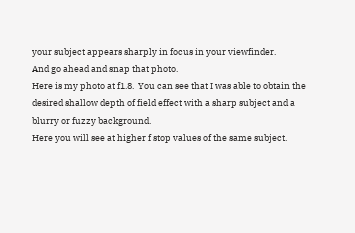your subject appears sharply in focus in your viewfinder.
And go ahead and snap that photo.
Here is my photo at f1.8.  You can see that I was able to obtain the desired shallow depth of field effect with a sharp subject and a blurry or fuzzy background.
Here you will see at higher f stop values of the same subject.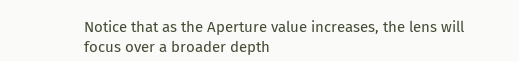Notice that as the Aperture value increases, the lens will focus over a broader depth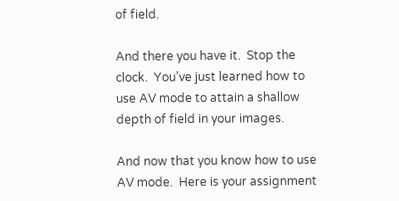of field.

And there you have it.  Stop the clock.  You’ve just learned how to use AV mode to attain a shallow depth of field in your images.

And now that you know how to use AV mode.  Here is your assignment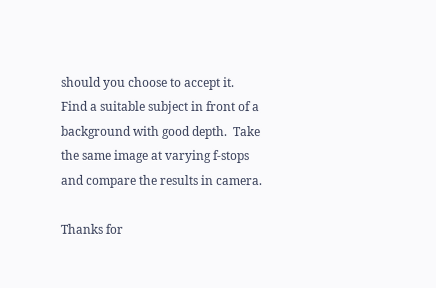should you choose to accept it.  Find a suitable subject in front of a background with good depth.  Take the same image at varying f-stops and compare the results in camera.

Thanks for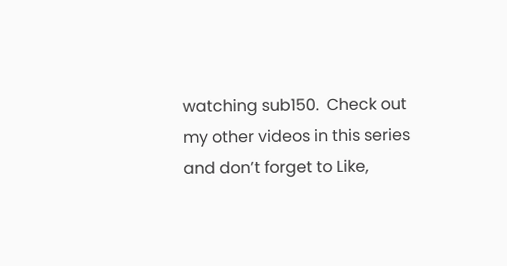watching sub150.  Check out my other videos in this series and don’t forget to Like,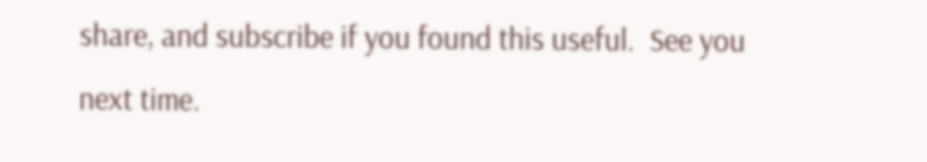share, and subscribe if you found this useful.  See you next time.